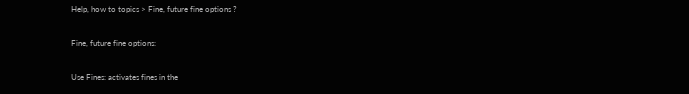Help, how to topics > Fine, future fine options ?

Fine, future fine options:

Use Fines: activates fines in the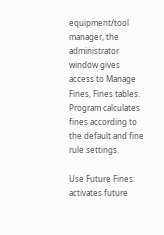equipment/tool manager, the administrator window gives access to Manage Fines, Fines tables. Program calculates fines according to the default and fine rule settings.

Use Future Fines: activates future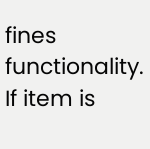fines functionality. If item is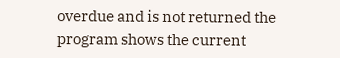overdue and is not returned the program shows the current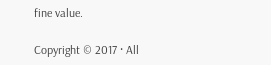fine value.

Copyright © 2017 · All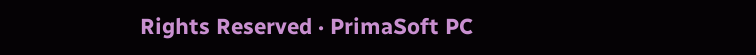Rights Reserved · PrimaSoft PC